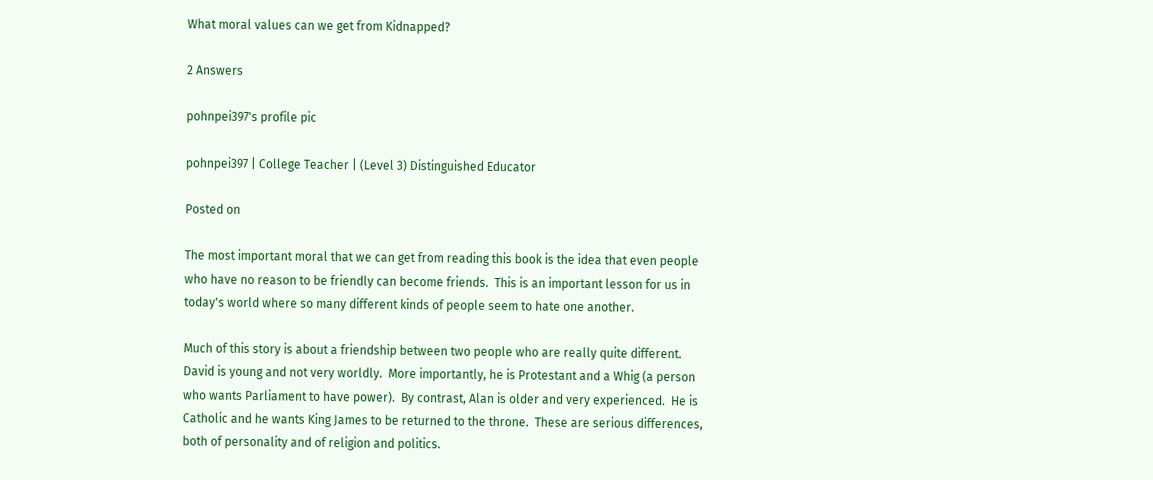What moral values can we get from Kidnapped?

2 Answers

pohnpei397's profile pic

pohnpei397 | College Teacher | (Level 3) Distinguished Educator

Posted on

The most important moral that we can get from reading this book is the idea that even people who have no reason to be friendly can become friends.  This is an important lesson for us in today's world where so many different kinds of people seem to hate one another.

Much of this story is about a friendship between two people who are really quite different.  David is young and not very worldly.  More importantly, he is Protestant and a Whig (a person who wants Parliament to have power).  By contrast, Alan is older and very experienced.  He is Catholic and he wants King James to be returned to the throne.  These are serious differences, both of personality and of religion and politics.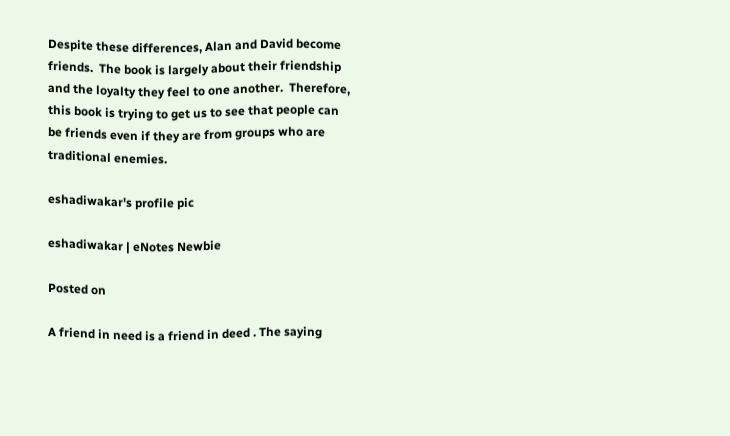Despite these differences, Alan and David become friends.  The book is largely about their friendship and the loyalty they feel to one another.  Therefore, this book is trying to get us to see that people can be friends even if they are from groups who are traditional enemies.

eshadiwakar's profile pic

eshadiwakar | eNotes Newbie

Posted on

A friend in need is a friend in deed . The saying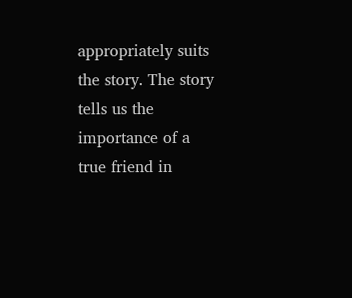appropriately suits the story. The story tells us the importance of a true friend in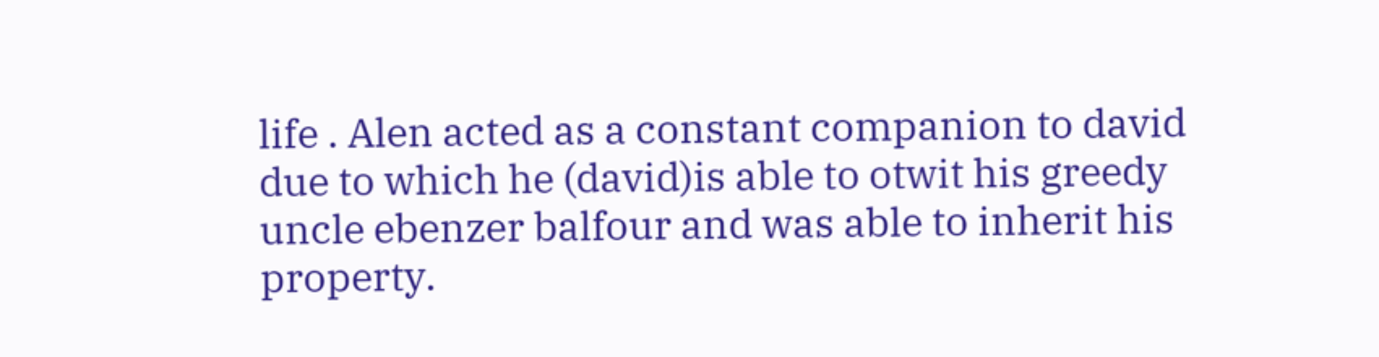life . Alen acted as a constant companion to david due to which he (david)is able to otwit his greedy uncle ebenzer balfour and was able to inherit his property.